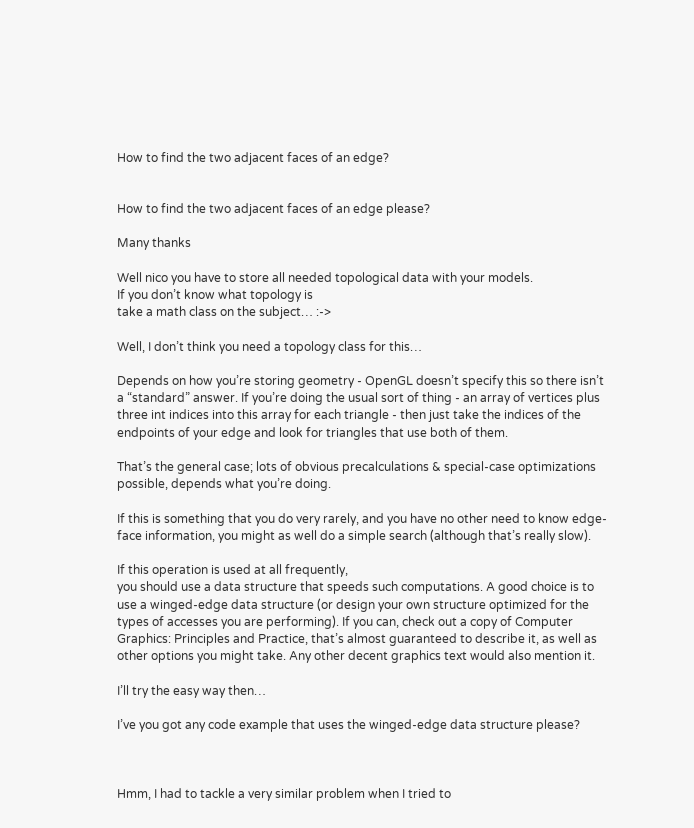How to find the two adjacent faces of an edge?


How to find the two adjacent faces of an edge please?

Many thanks

Well nico you have to store all needed topological data with your models.
If you don’t know what topology is
take a math class on the subject… :->

Well, I don’t think you need a topology class for this…

Depends on how you’re storing geometry - OpenGL doesn’t specify this so there isn’t a “standard” answer. If you’re doing the usual sort of thing - an array of vertices plus three int indices into this array for each triangle - then just take the indices of the endpoints of your edge and look for triangles that use both of them.

That’s the general case; lots of obvious precalculations & special-case optimizations possible, depends what you’re doing.

If this is something that you do very rarely, and you have no other need to know edge-face information, you might as well do a simple search (although that’s really slow).

If this operation is used at all frequently,
you should use a data structure that speeds such computations. A good choice is to use a winged-edge data structure (or design your own structure optimized for the types of accesses you are performing). If you can, check out a copy of Computer Graphics: Principles and Practice, that’s almost guaranteed to describe it, as well as other options you might take. Any other decent graphics text would also mention it.

I’ll try the easy way then…

I’ve you got any code example that uses the winged-edge data structure please?



Hmm, I had to tackle a very similar problem when I tried to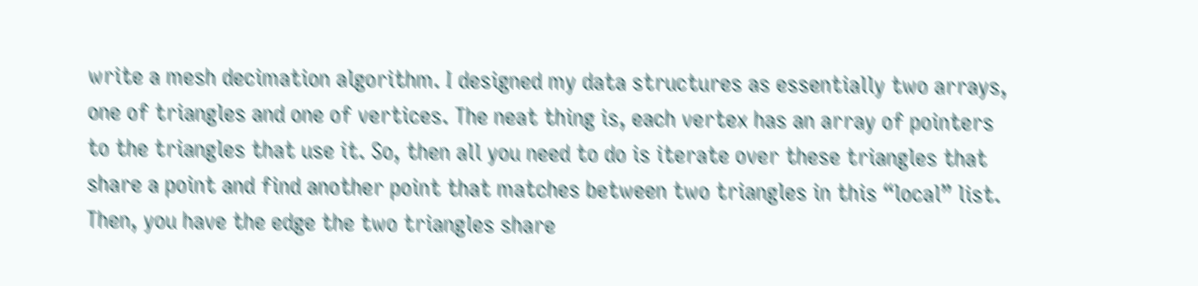write a mesh decimation algorithm. I designed my data structures as essentially two arrays, one of triangles and one of vertices. The neat thing is, each vertex has an array of pointers to the triangles that use it. So, then all you need to do is iterate over these triangles that share a point and find another point that matches between two triangles in this “local” list. Then, you have the edge the two triangles share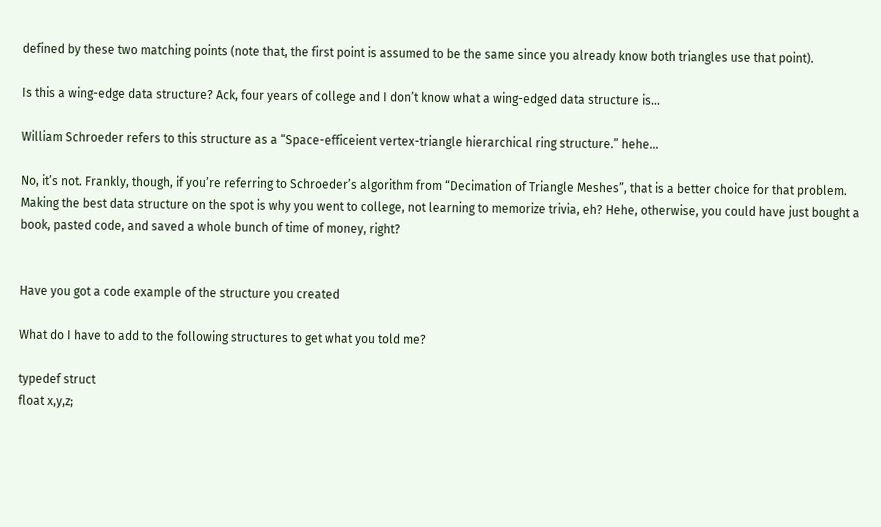defined by these two matching points (note that, the first point is assumed to be the same since you already know both triangles use that point).

Is this a wing-edge data structure? Ack, four years of college and I don’t know what a wing-edged data structure is…

William Schroeder refers to this structure as a “Space-efficeient vertex-triangle hierarchical ring structure.” hehe…

No, it’s not. Frankly, though, if you’re referring to Schroeder’s algorithm from “Decimation of Triangle Meshes”, that is a better choice for that problem. Making the best data structure on the spot is why you went to college, not learning to memorize trivia, eh? Hehe, otherwise, you could have just bought a book, pasted code, and saved a whole bunch of time of money, right?


Have you got a code example of the structure you created

What do I have to add to the following structures to get what you told me?

typedef struct
float x,y,z;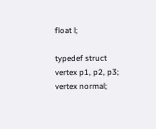float l;

typedef struct
vertex p1, p2, p3;
vertex normal;